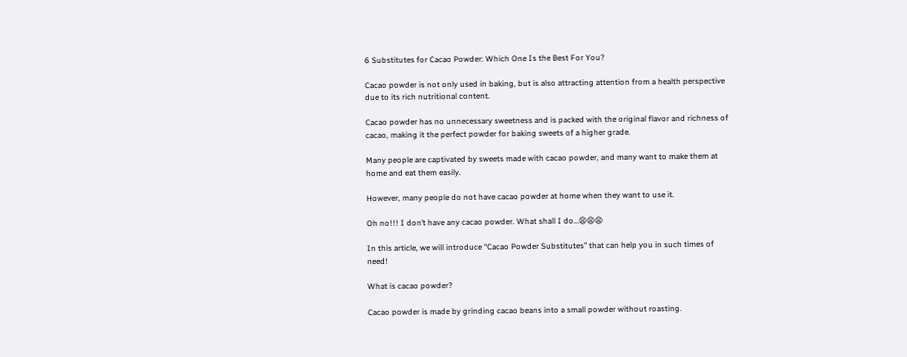6 Substitutes for Cacao Powder: Which One Is the Best For You?

Cacao powder is not only used in baking, but is also attracting attention from a health perspective due to its rich nutritional content.

Cacao powder has no unnecessary sweetness and is packed with the original flavor and richness of cacao, making it the perfect powder for baking sweets of a higher grade.

Many people are captivated by sweets made with cacao powder, and many want to make them at home and eat them easily.

However, many people do not have cacao powder at home when they want to use it.

Oh no!!! I don’t have any cacao powder. What shall I do…😩😩😩

In this article, we will introduce “Cacao Powder Substitutes” that can help you in such times of need!

What is cacao powder?

Cacao powder is made by grinding cacao beans into a small powder without roasting.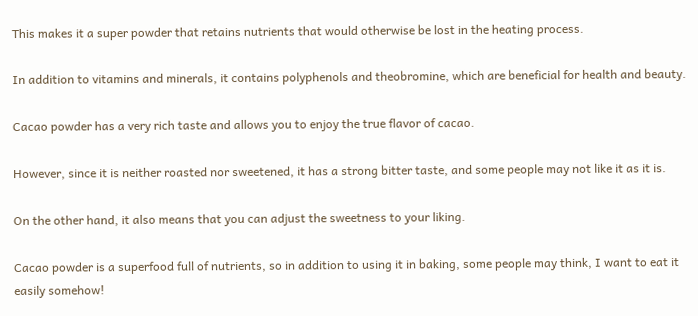This makes it a super powder that retains nutrients that would otherwise be lost in the heating process.

In addition to vitamins and minerals, it contains polyphenols and theobromine, which are beneficial for health and beauty.

Cacao powder has a very rich taste and allows you to enjoy the true flavor of cacao.

However, since it is neither roasted nor sweetened, it has a strong bitter taste, and some people may not like it as it is.

On the other hand, it also means that you can adjust the sweetness to your liking.

Cacao powder is a superfood full of nutrients, so in addition to using it in baking, some people may think, I want to eat it easily somehow!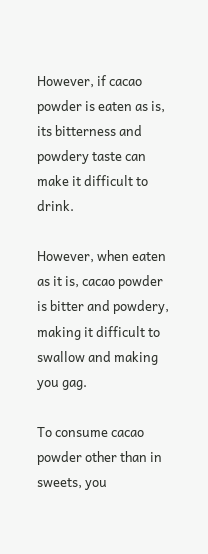However, if cacao powder is eaten as is, its bitterness and powdery taste can make it difficult to drink.

However, when eaten as it is, cacao powder is bitter and powdery, making it difficult to swallow and making you gag.

To consume cacao powder other than in sweets, you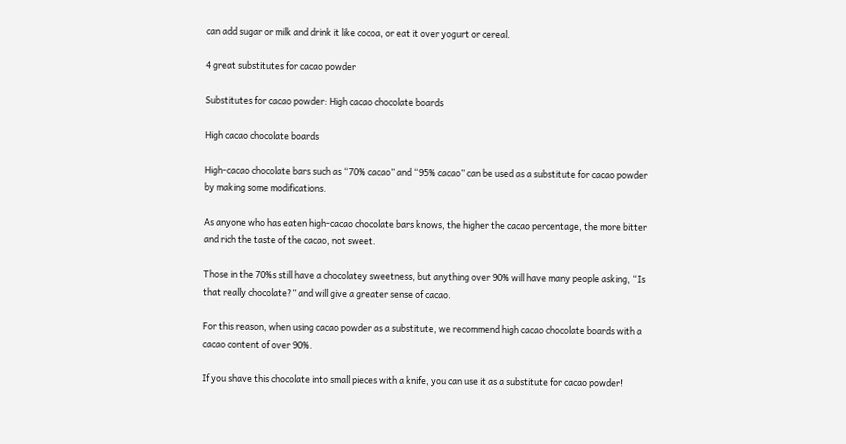can add sugar or milk and drink it like cocoa, or eat it over yogurt or cereal.

4 great substitutes for cacao powder

Substitutes for cacao powder: High cacao chocolate boards

High cacao chocolate boards

High-cacao chocolate bars such as “70% cacao” and “95% cacao” can be used as a substitute for cacao powder by making some modifications.

As anyone who has eaten high-cacao chocolate bars knows, the higher the cacao percentage, the more bitter and rich the taste of the cacao, not sweet.

Those in the 70%s still have a chocolatey sweetness, but anything over 90% will have many people asking, “Is that really chocolate?” and will give a greater sense of cacao.

For this reason, when using cacao powder as a substitute, we recommend high cacao chocolate boards with a cacao content of over 90%.

If you shave this chocolate into small pieces with a knife, you can use it as a substitute for cacao powder!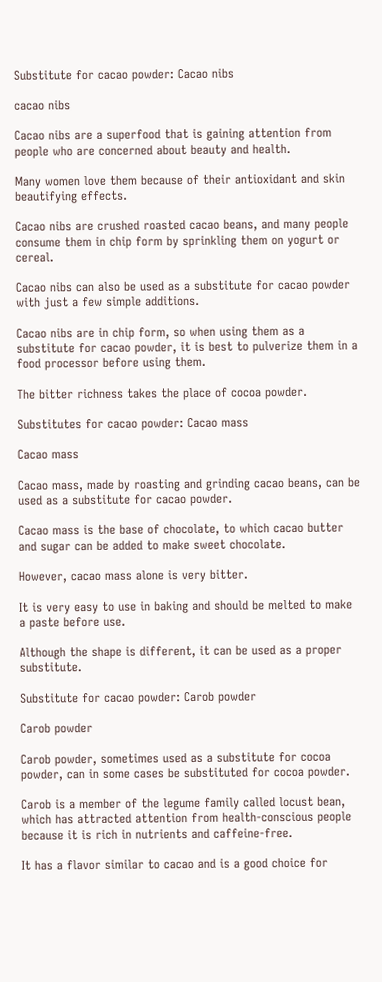Substitute for cacao powder: Cacao nibs

cacao nibs

Cacao nibs are a superfood that is gaining attention from people who are concerned about beauty and health.

Many women love them because of their antioxidant and skin beautifying effects.

Cacao nibs are crushed roasted cacao beans, and many people consume them in chip form by sprinkling them on yogurt or cereal.

Cacao nibs can also be used as a substitute for cacao powder with just a few simple additions.

Cacao nibs are in chip form, so when using them as a substitute for cacao powder, it is best to pulverize them in a food processor before using them.

The bitter richness takes the place of cocoa powder.

Substitutes for cacao powder: Cacao mass

Cacao mass

Cacao mass, made by roasting and grinding cacao beans, can be used as a substitute for cacao powder.

Cacao mass is the base of chocolate, to which cacao butter and sugar can be added to make sweet chocolate.

However, cacao mass alone is very bitter.

It is very easy to use in baking and should be melted to make a paste before use.

Although the shape is different, it can be used as a proper substitute.

Substitute for cacao powder: Carob powder

Carob powder

Carob powder, sometimes used as a substitute for cocoa powder, can in some cases be substituted for cocoa powder.

Carob is a member of the legume family called locust bean, which has attracted attention from health-conscious people because it is rich in nutrients and caffeine-free.

It has a flavor similar to cacao and is a good choice for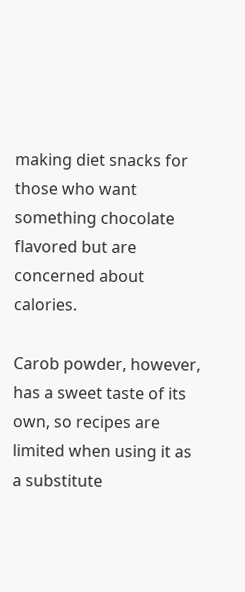making diet snacks for those who want something chocolate flavored but are concerned about calories.

Carob powder, however, has a sweet taste of its own, so recipes are limited when using it as a substitute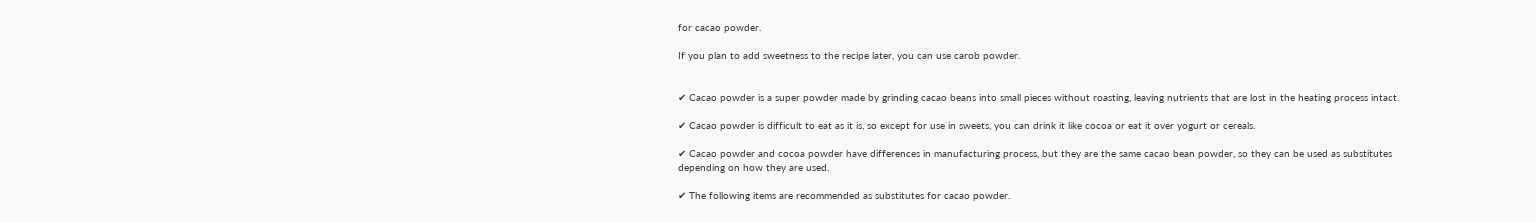for cacao powder.

If you plan to add sweetness to the recipe later, you can use carob powder.


✔ Cacao powder is a super powder made by grinding cacao beans into small pieces without roasting, leaving nutrients that are lost in the heating process intact.

✔ Cacao powder is difficult to eat as it is, so except for use in sweets, you can drink it like cocoa or eat it over yogurt or cereals.

✔ Cacao powder and cocoa powder have differences in manufacturing process, but they are the same cacao bean powder, so they can be used as substitutes depending on how they are used.

✔ The following items are recommended as substitutes for cacao powder.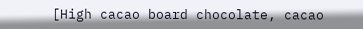[High cacao board chocolate, cacao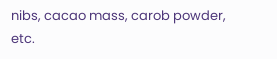nibs, cacao mass, carob powder, etc.